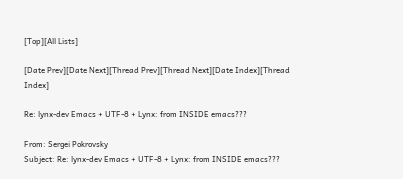[Top][All Lists]

[Date Prev][Date Next][Thread Prev][Thread Next][Date Index][Thread Index]

Re: lynx-dev Emacs + UTF-8 + Lynx: from INSIDE emacs???

From: Sergei Pokrovsky
Subject: Re: lynx-dev Emacs + UTF-8 + Lynx: from INSIDE emacs???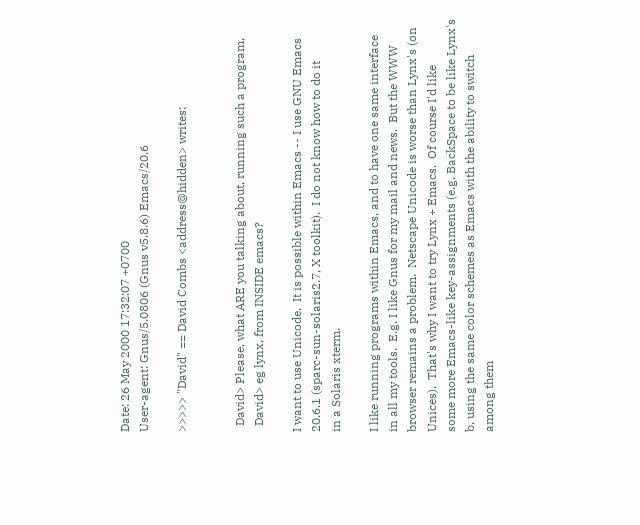Date: 26 May 2000 17:32:07 +0700
User-agent: Gnus/5.0806 (Gnus v5.8.6) Emacs/20.6

>>>>> "David" == David Combs <address@hidden> writes:


  David> Please, what ARE you talking about, running such a program,
  David> eg lynx, from INSIDE emacs?

I want to use Unicode.  It is possible within Emacs -- I use GNU Emacs
20.6.1 (sparc-sun-solaris2.7, X toolkit).  I do not know how to do it
in a Solaris xterm.

I like running programs within Emacs, and to have one same interface
in all my tools.  E.g. I like Gnus for my mail and news.  But the WWW
browser remains a problem.  Netscape Unicode is worse than Lynx's (on
Unices).  That's why I want to try Lynx + Emacs.  Of course I'd like
some more Emacs-like key-assignments (e.g. BackSpace to be like Lynx's
b, using the same color schemes as Emacs with the ability to switch
among them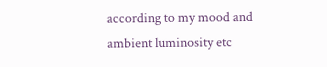according to my mood and ambient luminosity etc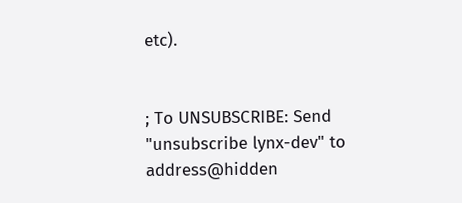etc).


; To UNSUBSCRIBE: Send "unsubscribe lynx-dev" to address@hidden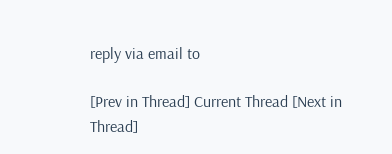reply via email to

[Prev in Thread] Current Thread [Next in Thread]